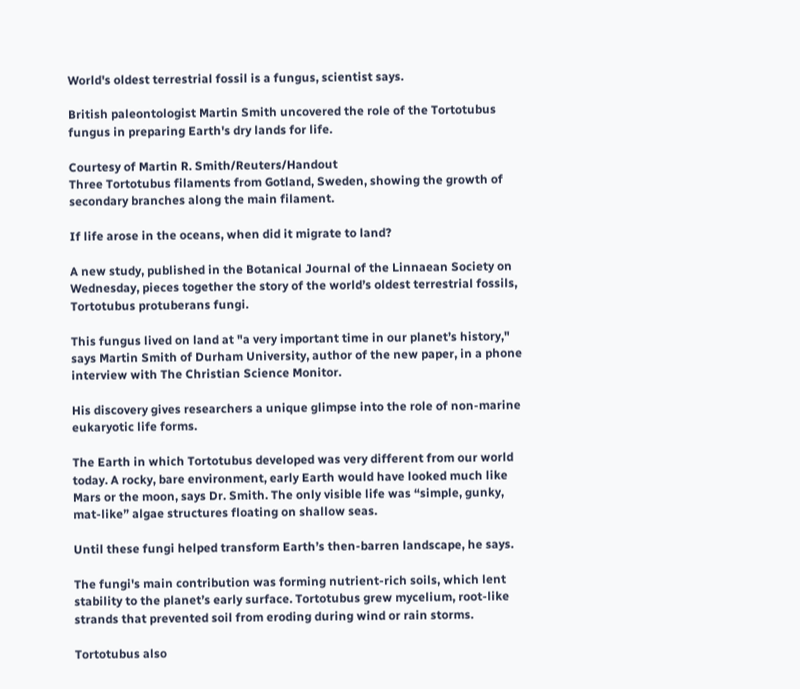World's oldest terrestrial fossil is a fungus, scientist says.

British paleontologist Martin Smith uncovered the role of the Tortotubus fungus in preparing Earth's dry lands for life.

Courtesy of Martin R. Smith/Reuters/Handout
Three Tortotubus filaments from Gotland, Sweden, showing the growth of secondary branches along the main filament.

If life arose in the oceans, when did it migrate to land?

A new study, published in the Botanical Journal of the Linnaean Society on Wednesday, pieces together the story of the world’s oldest terrestrial fossils, Tortotubus protuberans fungi.

This fungus lived on land at "a very important time in our planet’s history," says Martin Smith of Durham University, author of the new paper, in a phone interview with The Christian Science Monitor.

His discovery gives researchers a unique glimpse into the role of non-marine eukaryotic life forms.

The Earth in which Tortotubus developed was very different from our world today. A rocky, bare environment, early Earth would have looked much like Mars or the moon, says Dr. Smith. The only visible life was “simple, gunky, mat-like” algae structures floating on shallow seas.

Until these fungi helped transform Earth’s then-barren landscape, he says.

The fungi's main contribution was forming nutrient-rich soils, which lent stability to the planet’s early surface. Tortotubus grew mycelium, root-like strands that prevented soil from eroding during wind or rain storms.

Tortotubus also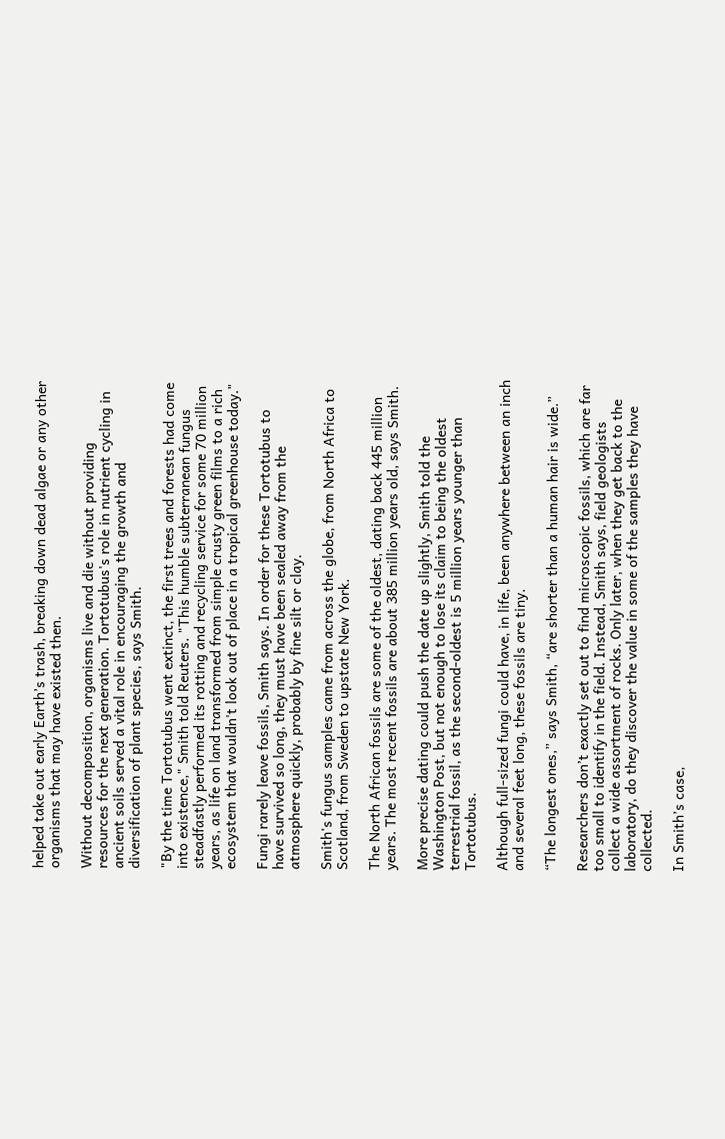helped take out early Earth’s trash, breaking down dead algae or any other organisms that may have existed then.

Without decomposition, organisms live and die without providing resources for the next generation. Tortotubus's role in nutrient cycling in ancient soils served a vital role in encouraging the growth and diversification of plant species, says Smith.

"By the time Tortotubus went extinct, the first trees and forests had come into existence," Smith told Reuters. "This humble subterranean fungus steadfastly performed its rotting and recycling service for some 70 million years, as life on land transformed from simple crusty green films to a rich ecosystem that wouldn't look out of place in a tropical greenhouse today."

Fungi rarely leave fossils, Smith says. In order for these Tortotubus to have survived so long, they must have been sealed away from the atmosphere quickly, probably by fine silt or clay.

Smith's fungus samples came from across the globe, from North Africa to Scotland, from Sweden to upstate New York.

The North African fossils are some of the oldest, dating back 445 million years. The most recent fossils are about 385 million years old, says Smith.

More precise dating could push the date up slightly, Smith told the Washington Post, but not enough to lose its claim to being the oldest terrestrial fossil, as the second-oldest is 5 million years younger than Tortotubus.

Although full-sized fungi could have, in life, been anywhere between an inch and several feet long, these fossils are tiny.

“The longest ones,” says Smith, “are shorter than a human hair is wide.”

Researchers don’t exactly set out to find microscopic fossils, which are far too small to identify in the field. Instead, Smith says, field geologists collect a wide assortment of rocks. Only later, when they get back to the laboratory, do they discover the value in some of the samples they have collected.

In Smith’s case,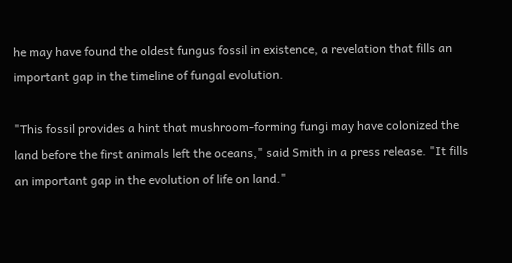he may have found the oldest fungus fossil in existence, a revelation that fills an important gap in the timeline of fungal evolution.

"This fossil provides a hint that mushroom-forming fungi may have colonized the land before the first animals left the oceans," said Smith in a press release. "It fills an important gap in the evolution of life on land."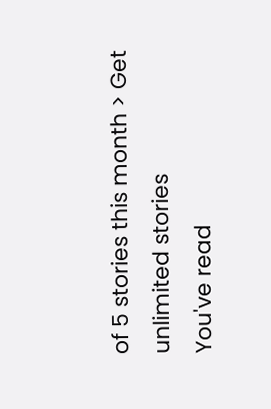of 5 stories this month > Get unlimited stories
You've read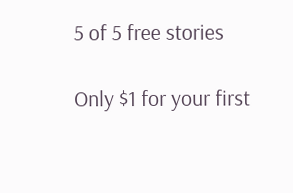5 of 5 free stories

Only $1 for your first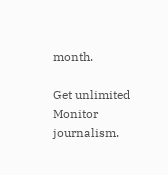month.

Get unlimited Monitor journalism.